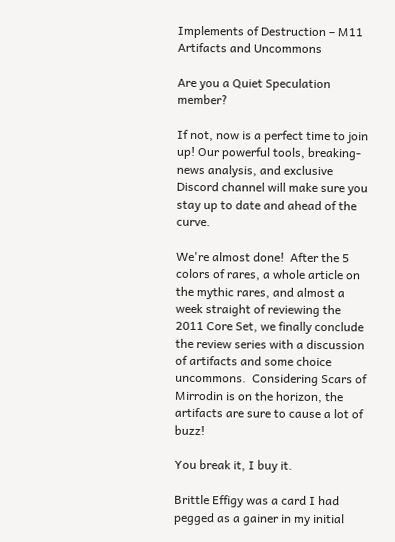Implements of Destruction – M11 Artifacts and Uncommons

Are you a Quiet Speculation member?

If not, now is a perfect time to join up! Our powerful tools, breaking-news analysis, and exclusive Discord channel will make sure you stay up to date and ahead of the curve.

We're almost done!  After the 5 colors of rares, a whole article on the mythic rares, and almost a week straight of reviewing the 2011 Core Set, we finally conclude the review series with a discussion of artifacts and some choice uncommons.  Considering Scars of Mirrodin is on the horizon, the artifacts are sure to cause a lot of buzz!

You break it, I buy it.

Brittle Effigy was a card I had pegged as a gainer in my initial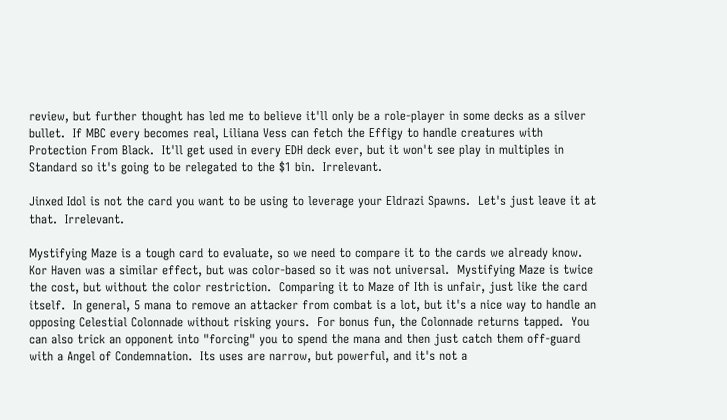review, but further thought has led me to believe it'll only be a role-player in some decks as a silver bullet.  If MBC every becomes real, Liliana Vess can fetch the Effigy to handle creatures with Protection From Black.  It'll get used in every EDH deck ever, but it won't see play in multiples in Standard so it's going to be relegated to the $1 bin.  Irrelevant.

Jinxed Idol is not the card you want to be using to leverage your Eldrazi Spawns.  Let's just leave it at that.  Irrelevant.

Mystifying Maze is a tough card to evaluate, so we need to compare it to the cards we already know.  Kor Haven was a similar effect, but was color-based so it was not universal.  Mystifying Maze is twice the cost, but without the color restriction.  Comparing it to Maze of Ith is unfair, just like the card itself.  In general, 5 mana to remove an attacker from combat is a lot, but it's a nice way to handle an opposing Celestial Colonnade without risking yours.  For bonus fun, the Colonnade returns tapped.  You can also trick an opponent into "forcing" you to spend the mana and then just catch them off-guard with a Angel of Condemnation.  Its uses are narrow, but powerful, and it's not a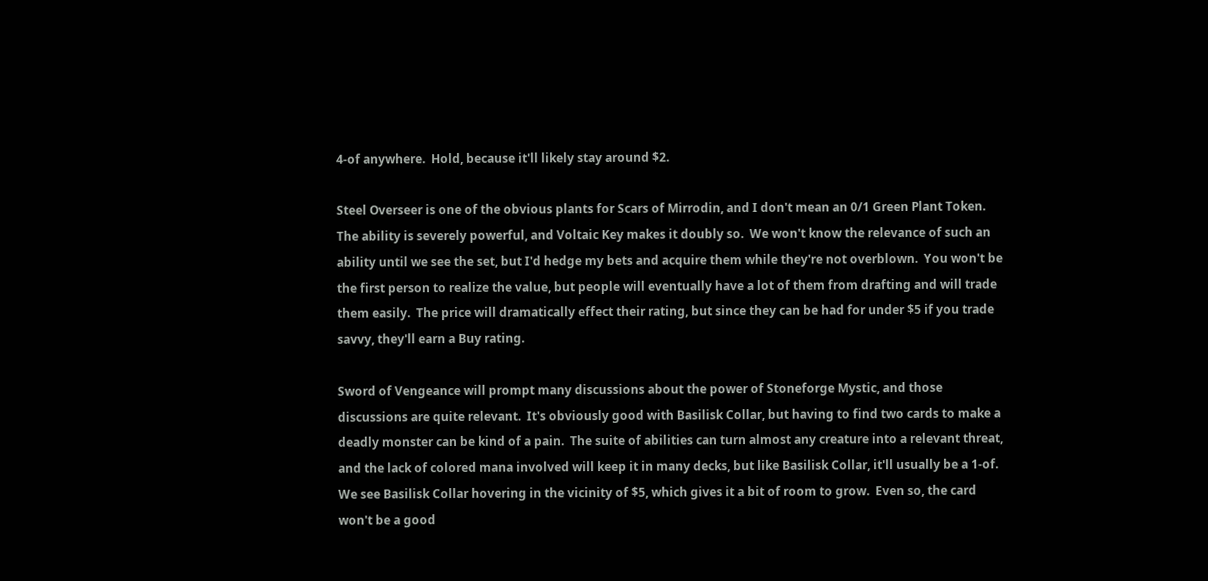4-of anywhere.  Hold, because it'll likely stay around $2.

Steel Overseer is one of the obvious plants for Scars of Mirrodin, and I don't mean an 0/1 Green Plant Token.  The ability is severely powerful, and Voltaic Key makes it doubly so.  We won't know the relevance of such an ability until we see the set, but I'd hedge my bets and acquire them while they're not overblown.  You won't be the first person to realize the value, but people will eventually have a lot of them from drafting and will trade them easily.  The price will dramatically effect their rating, but since they can be had for under $5 if you trade savvy, they'll earn a Buy rating.

Sword of Vengeance will prompt many discussions about the power of Stoneforge Mystic, and those discussions are quite relevant.  It's obviously good with Basilisk Collar, but having to find two cards to make a deadly monster can be kind of a pain.  The suite of abilities can turn almost any creature into a relevant threat, and the lack of colored mana involved will keep it in many decks, but like Basilisk Collar, it'll usually be a 1-of.  We see Basilisk Collar hovering in the vicinity of $5, which gives it a bit of room to grow.  Even so, the card won't be a good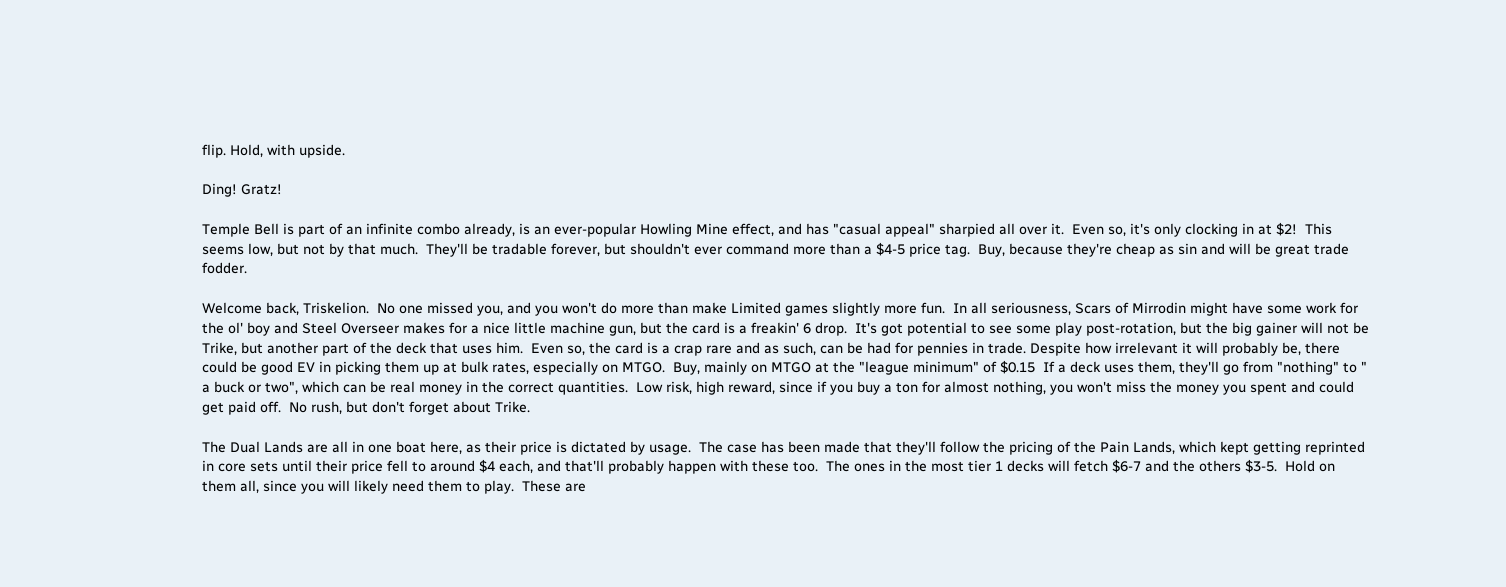flip. Hold, with upside.

Ding! Gratz!

Temple Bell is part of an infinite combo already, is an ever-popular Howling Mine effect, and has "casual appeal" sharpied all over it.  Even so, it's only clocking in at $2!  This seems low, but not by that much.  They'll be tradable forever, but shouldn't ever command more than a $4-5 price tag.  Buy, because they're cheap as sin and will be great trade fodder.

Welcome back, Triskelion.  No one missed you, and you won't do more than make Limited games slightly more fun.  In all seriousness, Scars of Mirrodin might have some work for the ol' boy and Steel Overseer makes for a nice little machine gun, but the card is a freakin' 6 drop.  It's got potential to see some play post-rotation, but the big gainer will not be Trike, but another part of the deck that uses him.  Even so, the card is a crap rare and as such, can be had for pennies in trade. Despite how irrelevant it will probably be, there could be good EV in picking them up at bulk rates, especially on MTGO.  Buy, mainly on MTGO at the "league minimum" of $0.15  If a deck uses them, they'll go from "nothing" to " a buck or two", which can be real money in the correct quantities.  Low risk, high reward, since if you buy a ton for almost nothing, you won't miss the money you spent and could get paid off.  No rush, but don't forget about Trike.

The Dual Lands are all in one boat here, as their price is dictated by usage.  The case has been made that they'll follow the pricing of the Pain Lands, which kept getting reprinted in core sets until their price fell to around $4 each, and that'll probably happen with these too.  The ones in the most tier 1 decks will fetch $6-7 and the others $3-5.  Hold on them all, since you will likely need them to play.  These are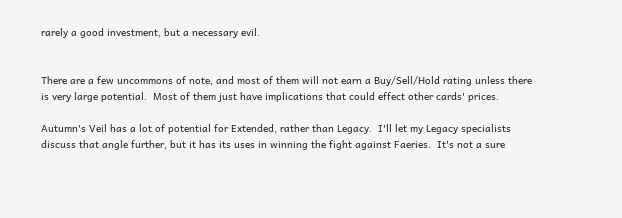rarely a good investment, but a necessary evil.


There are a few uncommons of note, and most of them will not earn a Buy/Sell/Hold rating unless there is very large potential.  Most of them just have implications that could effect other cards' prices.

Autumn's Veil has a lot of potential for Extended, rather than Legacy.  I'll let my Legacy specialists discuss that angle further, but it has its uses in winning the fight against Faeries.  It's not a sure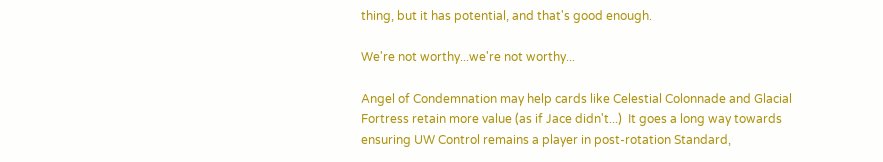thing, but it has potential, and that's good enough.

We're not worthy...we're not worthy...

Angel of Condemnation may help cards like Celestial Colonnade and Glacial Fortress retain more value (as if Jace didn't...)  It goes a long way towards ensuring UW Control remains a player in post-rotation Standard,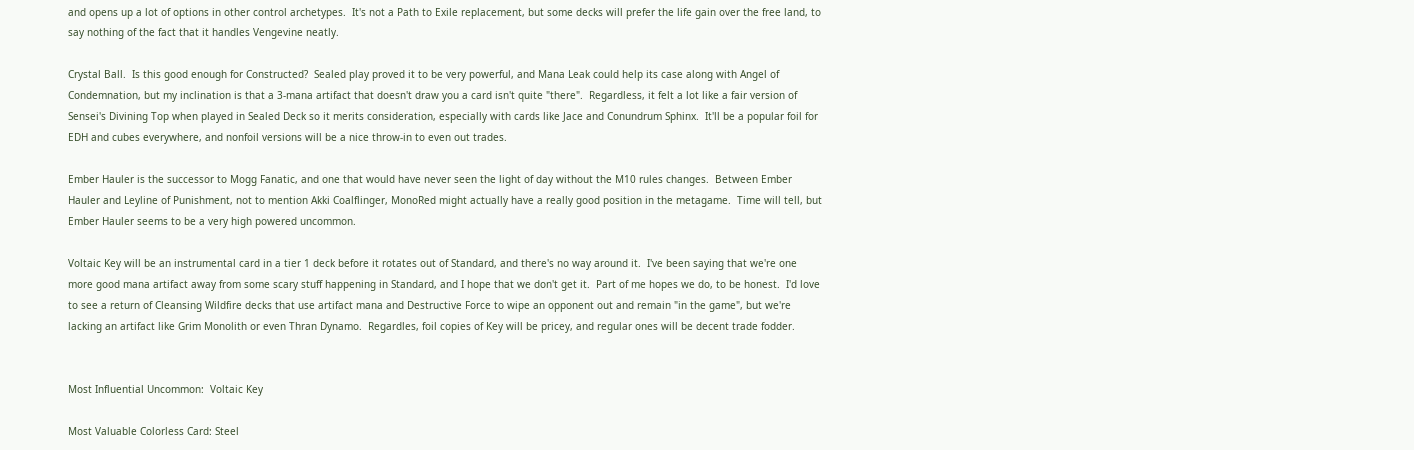and opens up a lot of options in other control archetypes.  It's not a Path to Exile replacement, but some decks will prefer the life gain over the free land, to say nothing of the fact that it handles Vengevine neatly.

Crystal Ball.  Is this good enough for Constructed?  Sealed play proved it to be very powerful, and Mana Leak could help its case along with Angel of Condemnation, but my inclination is that a 3-mana artifact that doesn't draw you a card isn't quite "there".  Regardless, it felt a lot like a fair version of Sensei's Divining Top when played in Sealed Deck so it merits consideration, especially with cards like Jace and Conundrum Sphinx.  It'll be a popular foil for EDH and cubes everywhere, and nonfoil versions will be a nice throw-in to even out trades.

Ember Hauler is the successor to Mogg Fanatic, and one that would have never seen the light of day without the M10 rules changes.  Between Ember Hauler and Leyline of Punishment, not to mention Akki Coalflinger, MonoRed might actually have a really good position in the metagame.  Time will tell, but Ember Hauler seems to be a very high powered uncommon.

Voltaic Key will be an instrumental card in a tier 1 deck before it rotates out of Standard, and there's no way around it.  I've been saying that we're one more good mana artifact away from some scary stuff happening in Standard, and I hope that we don't get it.  Part of me hopes we do, to be honest.  I'd love to see a return of Cleansing Wildfire decks that use artifact mana and Destructive Force to wipe an opponent out and remain "in the game", but we're lacking an artifact like Grim Monolith or even Thran Dynamo.  Regardles, foil copies of Key will be pricey, and regular ones will be decent trade fodder.


Most Influential Uncommon:  Voltaic Key

Most Valuable Colorless Card: Steel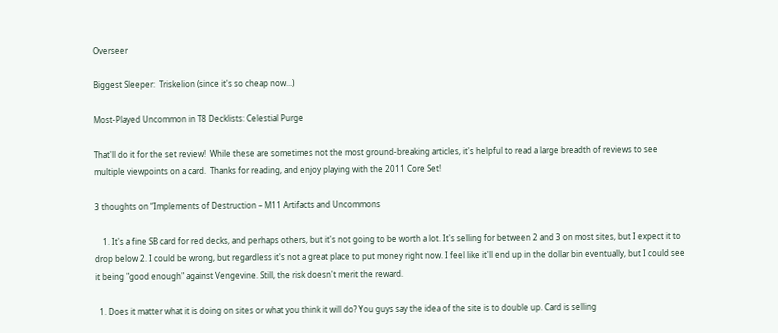Overseer

Biggest Sleeper:  Triskelion (since it's so cheap now...)

Most-Played Uncommon in T8 Decklists: Celestial Purge

That'll do it for the set review!  While these are sometimes not the most ground-breaking articles, it's helpful to read a large breadth of reviews to see multiple viewpoints on a card.  Thanks for reading, and enjoy playing with the 2011 Core Set!

3 thoughts on “Implements of Destruction – M11 Artifacts and Uncommons

    1. It's a fine SB card for red decks, and perhaps others, but it's not going to be worth a lot. It's selling for between 2 and 3 on most sites, but I expect it to drop below 2. I could be wrong, but regardless it's not a great place to put money right now. I feel like it'll end up in the dollar bin eventually, but I could see it being "good enough" against Vengevine. Still, the risk doesn't merit the reward.

  1. Does it matter what it is doing on sites or what you think it will do? You guys say the idea of the site is to double up. Card is selling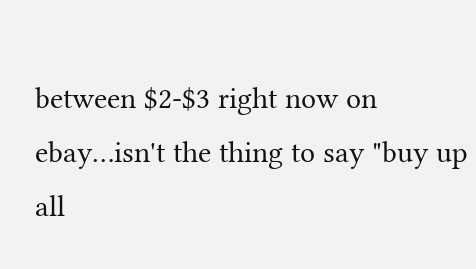between $2-$3 right now on ebay…isn't the thing to say "buy up all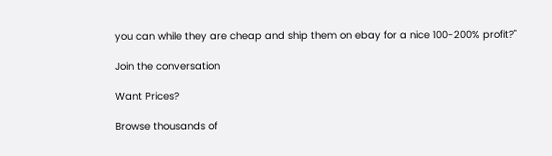you can while they are cheap and ship them on ebay for a nice 100-200% profit?"

Join the conversation

Want Prices?

Browse thousands of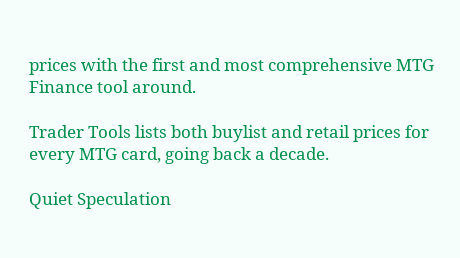prices with the first and most comprehensive MTG Finance tool around.

Trader Tools lists both buylist and retail prices for every MTG card, going back a decade.

Quiet Speculation